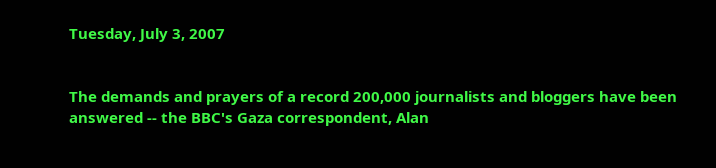Tuesday, July 3, 2007


The demands and prayers of a record 200,000 journalists and bloggers have been answered -- the BBC's Gaza correspondent, Alan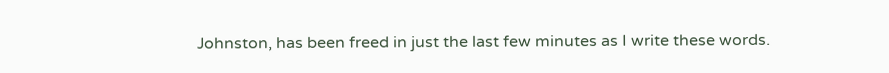Johnston, has been freed in just the last few minutes as I write these words.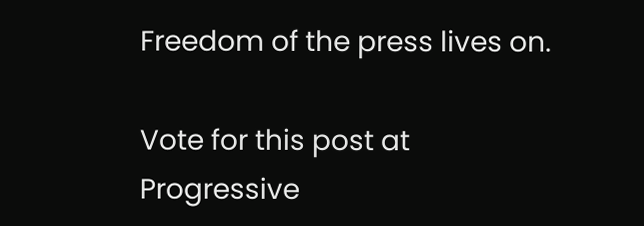Freedom of the press lives on.

Vote for this post at Progressive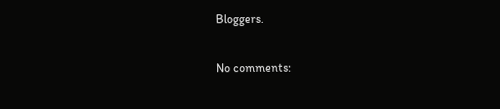Bloggers.

No comments: